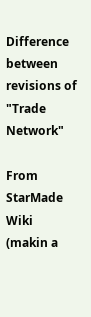Difference between revisions of "Trade Network"

From StarMade Wiki
(makin a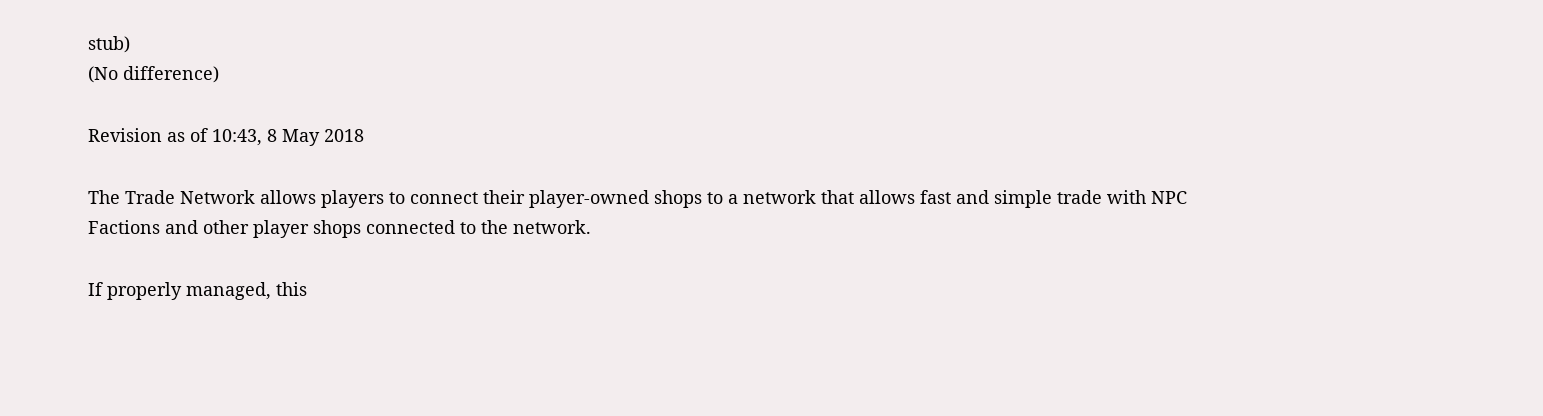stub)
(No difference)

Revision as of 10:43, 8 May 2018

The Trade Network allows players to connect their player-owned shops to a network that allows fast and simple trade with NPC Factions and other player shops connected to the network.

If properly managed, this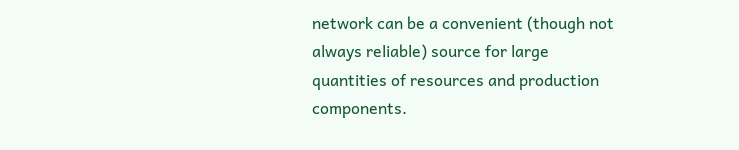network can be a convenient (though not always reliable) source for large quantities of resources and production components.